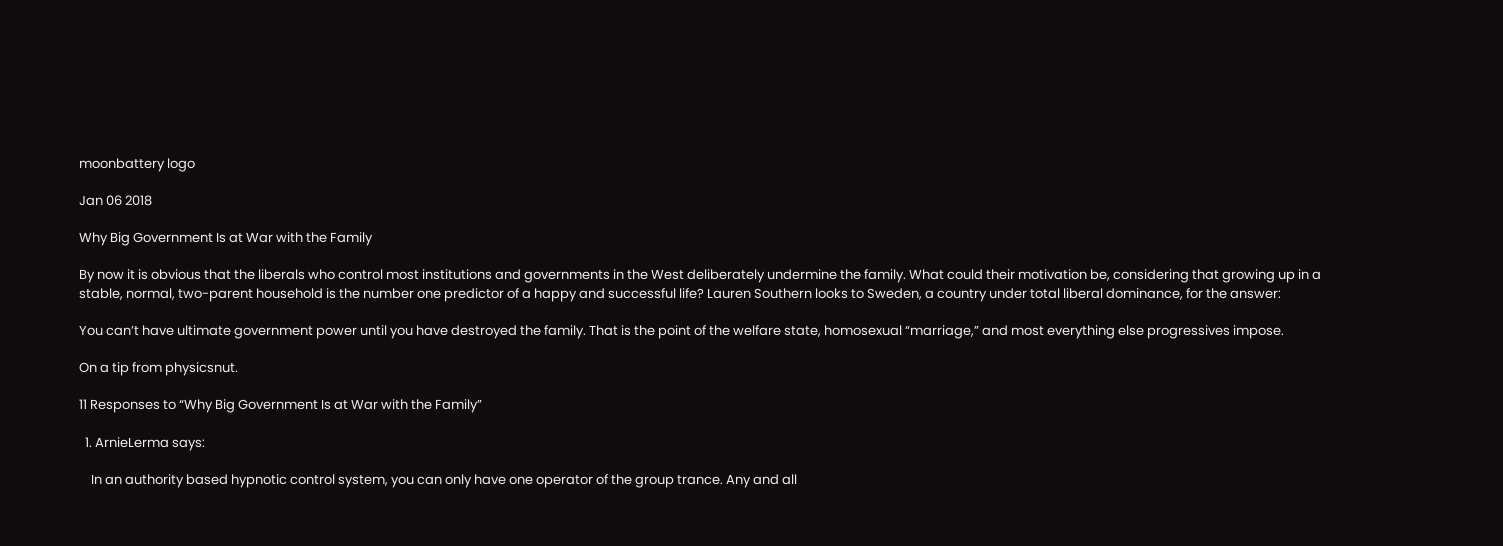moonbattery logo

Jan 06 2018

Why Big Government Is at War with the Family

By now it is obvious that the liberals who control most institutions and governments in the West deliberately undermine the family. What could their motivation be, considering that growing up in a stable, normal, two-parent household is the number one predictor of a happy and successful life? Lauren Southern looks to Sweden, a country under total liberal dominance, for the answer:

You can’t have ultimate government power until you have destroyed the family. That is the point of the welfare state, homosexual “marriage,” and most everything else progressives impose.

On a tip from physicsnut.

11 Responses to “Why Big Government Is at War with the Family”

  1. ArnieLerma says:

    In an authority based hypnotic control system, you can only have one operator of the group trance. Any and all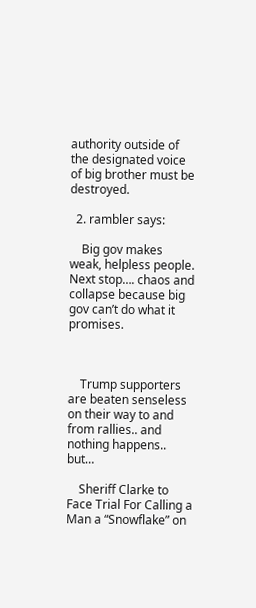authority outside of the designated voice of big brother must be destroyed.

  2. rambler says:

    Big gov makes weak, helpless people. Next stop…. chaos and collapse because big gov can’t do what it promises.



    Trump supporters are beaten senseless on their way to and from rallies.. and nothing happens.. but…

    Sheriff Clarke to Face Trial For Calling a Man a “Snowflake” on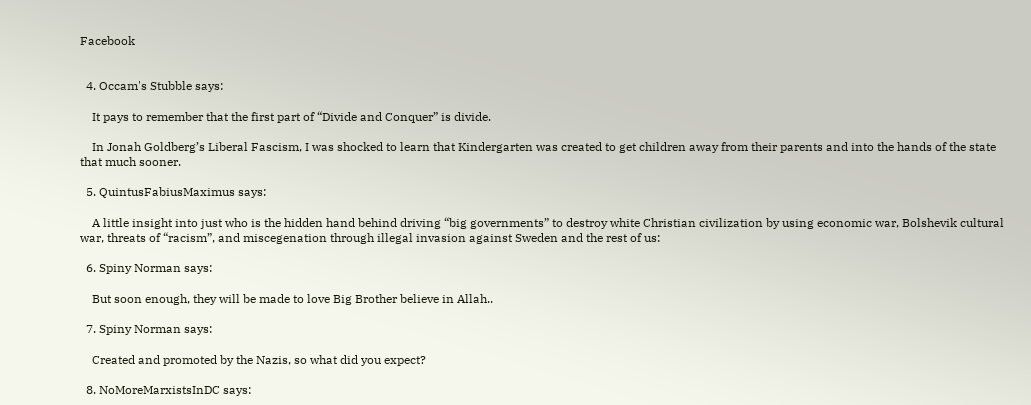Facebook


  4. Occam's Stubble says:

    It pays to remember that the first part of “Divide and Conquer” is divide.

    In Jonah Goldberg’s Liberal Fascism, I was shocked to learn that Kindergarten was created to get children away from their parents and into the hands of the state that much sooner.

  5. QuintusFabiusMaximus says:

    A little insight into just who is the hidden hand behind driving “big governments” to destroy white Christian civilization by using economic war, Bolshevik cultural war, threats of “racism”, and miscegenation through illegal invasion against Sweden and the rest of us:

  6. Spiny Norman says:

    But soon enough, they will be made to love Big Brother believe in Allah..

  7. Spiny Norman says:

    Created and promoted by the Nazis, so what did you expect?

  8. NoMoreMarxistsInDC says: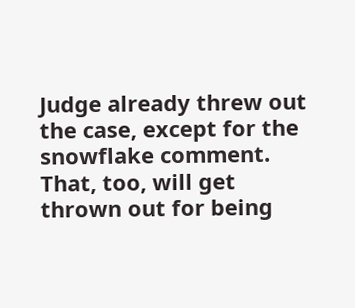Judge already threw out the case, except for the snowflake comment. That, too, will get thrown out for being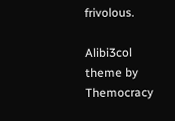frivolous.

Alibi3col theme by Themocracy